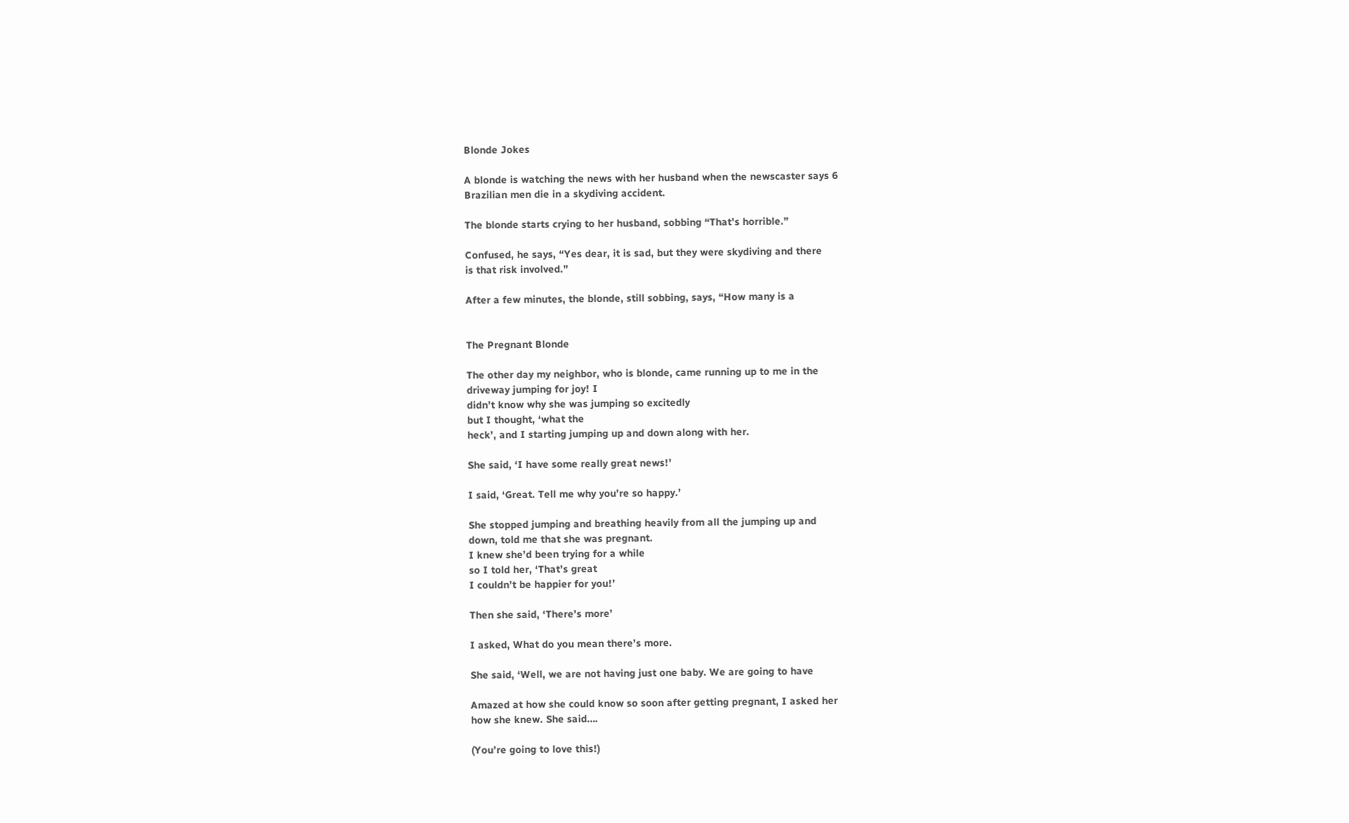Blonde Jokes

A blonde is watching the news with her husband when the newscaster says 6
Brazilian men die in a skydiving accident.

The blonde starts crying to her husband, sobbing “That’s horrible.”

Confused, he says, “Yes dear, it is sad, but they were skydiving and there
is that risk involved.”

After a few minutes, the blonde, still sobbing, says, “How many is a


The Pregnant Blonde

The other day my neighbor, who is blonde, came running up to me in the
driveway jumping for joy! I
didn’t know why she was jumping so excitedly
but I thought, ‘what the
heck’, and I starting jumping up and down along with her.

She said, ‘I have some really great news!’

I said, ‘Great. Tell me why you’re so happy.’

She stopped jumping and breathing heavily from all the jumping up and
down, told me that she was pregnant.
I knew she’d been trying for a while
so I told her, ‘That’s great
I couldn’t be happier for you!’

Then she said, ‘There’s more’

I asked, What do you mean there’s more.

She said, ‘Well, we are not having just one baby. We are going to have

Amazed at how she could know so soon after getting pregnant, I asked her
how she knew. She said….

(You’re going to love this!)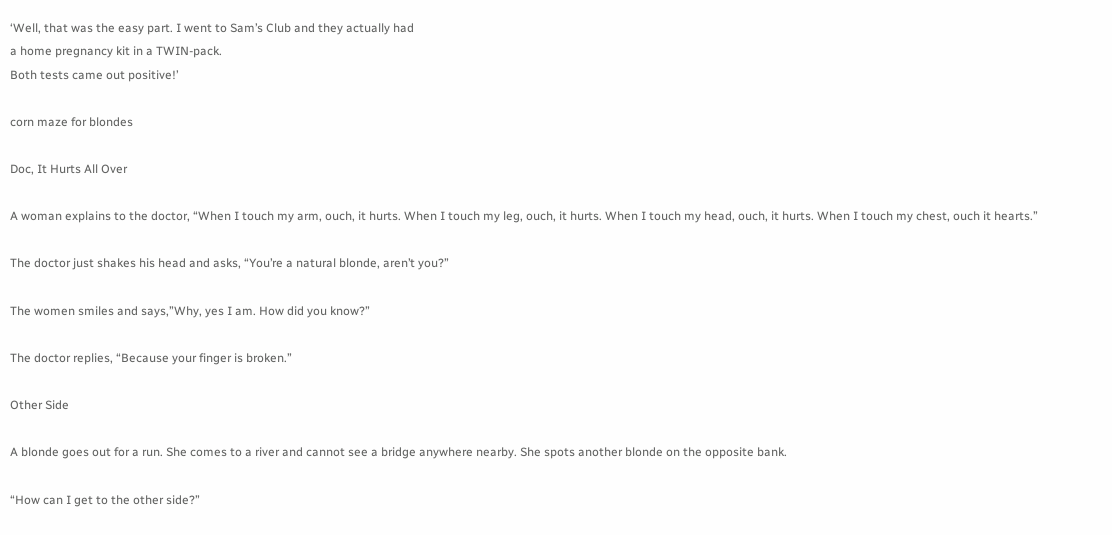‘Well, that was the easy part. I went to Sam’s Club and they actually had
a home pregnancy kit in a TWIN-pack.
Both tests came out positive!’

corn maze for blondes

Doc, It Hurts All Over

A woman explains to the doctor, “When I touch my arm, ouch, it hurts. When I touch my leg, ouch, it hurts. When I touch my head, ouch, it hurts. When I touch my chest, ouch it hearts.”

The doctor just shakes his head and asks, “You’re a natural blonde, aren’t you?”

The women smiles and says,”Why, yes I am. How did you know?”

The doctor replies, “Because your finger is broken.”

Other Side

A blonde goes out for a run. She comes to a river and cannot see a bridge anywhere nearby. She spots another blonde on the opposite bank.

“How can I get to the other side?”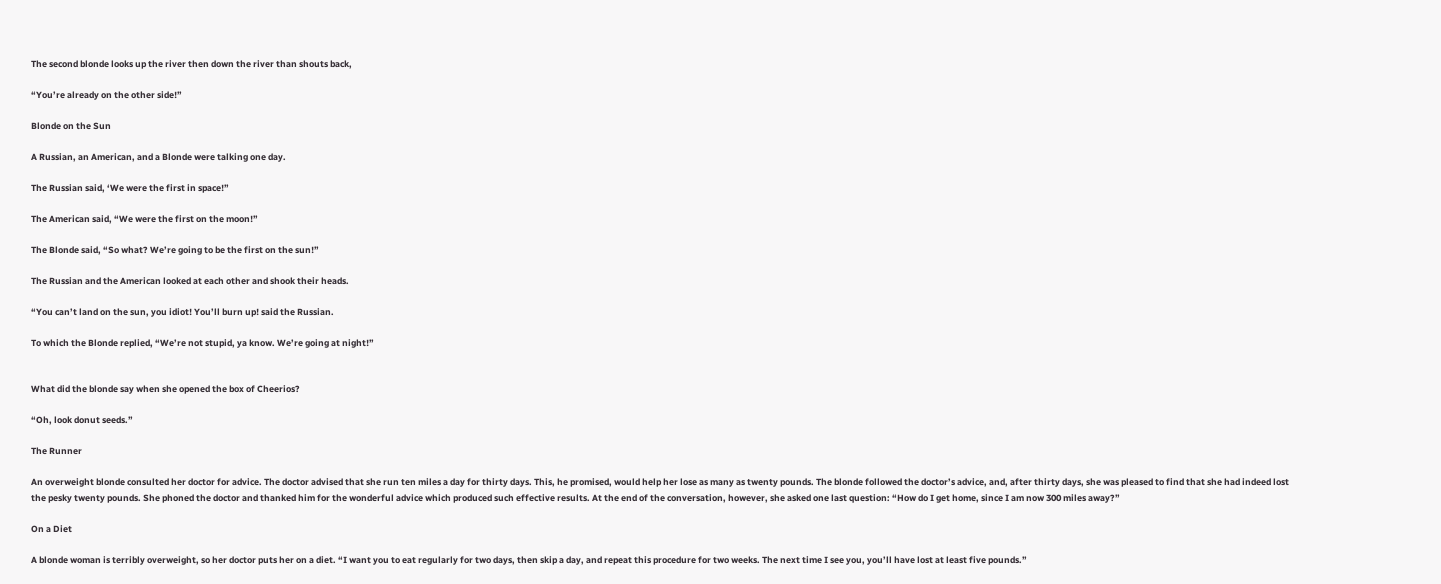The second blonde looks up the river then down the river than shouts back,

“You’re already on the other side!”

Blonde on the Sun

A Russian, an American, and a Blonde were talking one day.

The Russian said, ‘We were the first in space!”

The American said, “We were the first on the moon!”

The Blonde said, “So what? We’re going to be the first on the sun!”

The Russian and the American looked at each other and shook their heads.

“You can’t land on the sun, you idiot! You’ll burn up! said the Russian.

To which the Blonde replied, “We’re not stupid, ya know. We’re going at night!”


What did the blonde say when she opened the box of Cheerios?

“Oh, look donut seeds.”

The Runner

An overweight blonde consulted her doctor for advice. The doctor advised that she run ten miles a day for thirty days. This, he promised, would help her lose as many as twenty pounds. The blonde followed the doctor’s advice, and, after thirty days, she was pleased to find that she had indeed lost the pesky twenty pounds. She phoned the doctor and thanked him for the wonderful advice which produced such effective results. At the end of the conversation, however, she asked one last question: “How do I get home, since I am now 300 miles away?”

On a Diet

A blonde woman is terribly overweight, so her doctor puts her on a diet. “I want you to eat regularly for two days, then skip a day, and repeat this procedure for two weeks. The next time I see you, you’ll have lost at least five pounds.”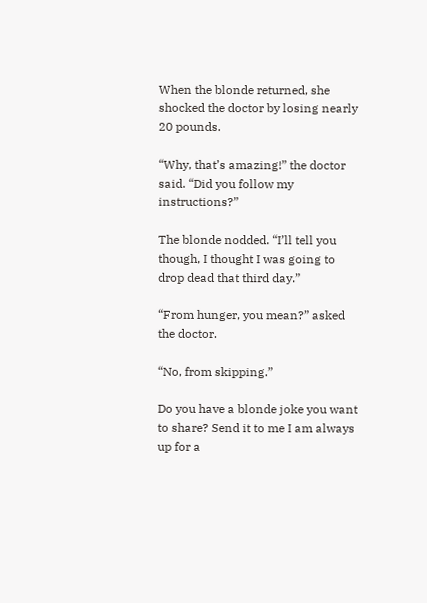When the blonde returned, she shocked the doctor by losing nearly 20 pounds.

“Why, that’s amazing!” the doctor said. “Did you follow my instructions?”

The blonde nodded. “I’ll tell you though, I thought I was going to drop dead that third day.”

“From hunger, you mean?” asked the doctor.

“No, from skipping.”

Do you have a blonde joke you want to share? Send it to me I am always up for a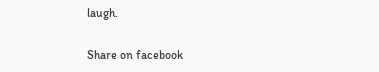laugh.

Share on facebook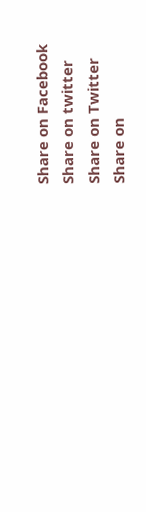Share on Facebook
Share on twitter
Share on Twitter
Share on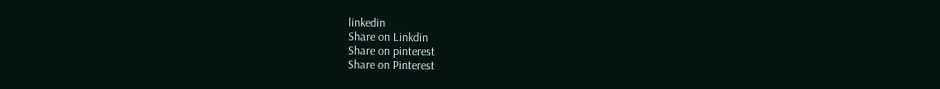linkedin
Share on Linkdin
Share on pinterest
Share on Pinterest